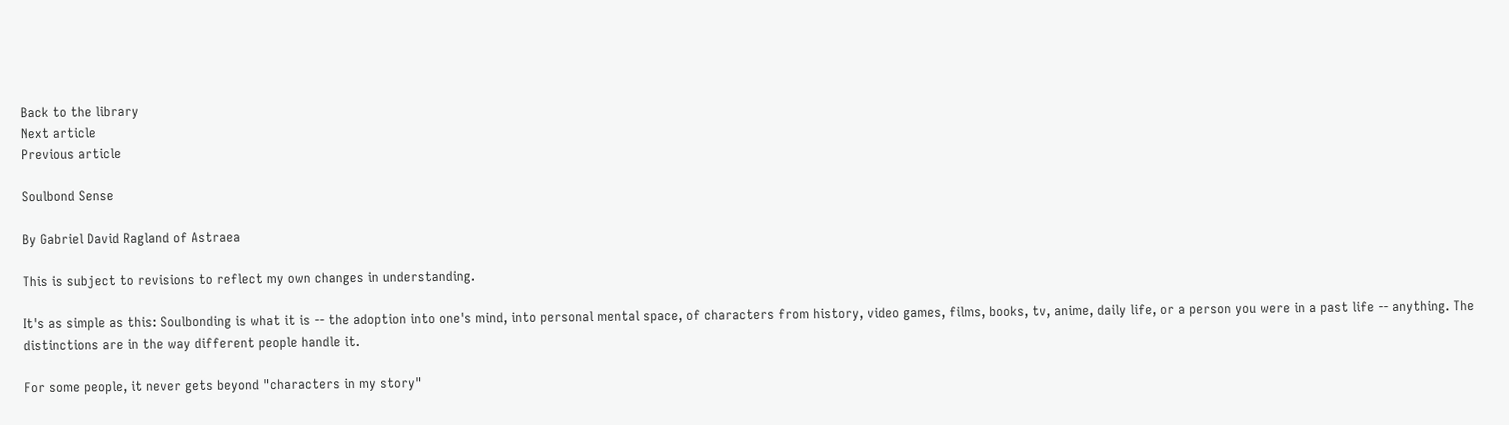Back to the library
Next article
Previous article

Soulbond Sense

By Gabriel David Ragland of Astraea

This is subject to revisions to reflect my own changes in understanding.

It's as simple as this: Soulbonding is what it is -- the adoption into one's mind, into personal mental space, of characters from history, video games, films, books, tv, anime, daily life, or a person you were in a past life -- anything. The distinctions are in the way different people handle it.

For some people, it never gets beyond "characters in my story"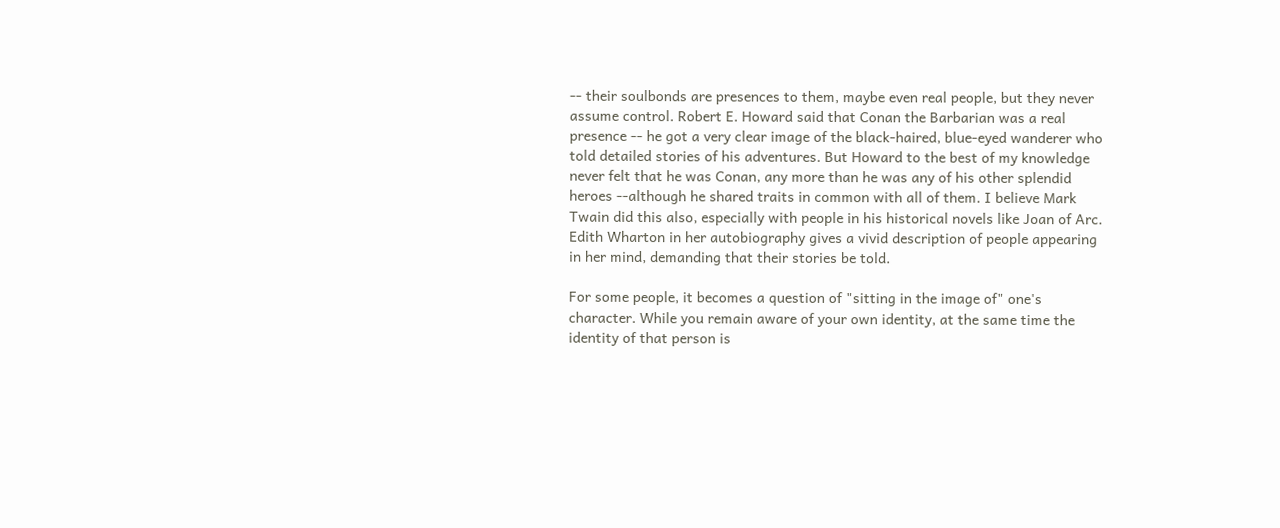-- their soulbonds are presences to them, maybe even real people, but they never assume control. Robert E. Howard said that Conan the Barbarian was a real presence -- he got a very clear image of the black-haired, blue-eyed wanderer who told detailed stories of his adventures. But Howard to the best of my knowledge never felt that he was Conan, any more than he was any of his other splendid heroes --although he shared traits in common with all of them. I believe Mark Twain did this also, especially with people in his historical novels like Joan of Arc. Edith Wharton in her autobiography gives a vivid description of people appearing in her mind, demanding that their stories be told.

For some people, it becomes a question of "sitting in the image of" one's character. While you remain aware of your own identity, at the same time the identity of that person is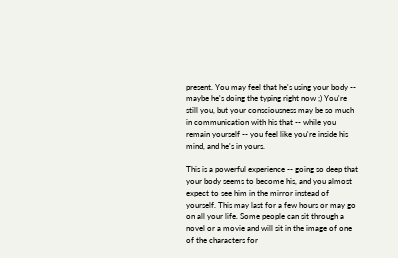present. You may feel that he's using your body -- maybe he's doing the typing right now ;) You're still you, but your consciousness may be so much in communication with his that -- while you remain yourself -- you feel like you're inside his mind, and he's in yours.

This is a powerful experience -- going so deep that your body seems to become his, and you almost expect to see him in the mirror instead of yourself. This may last for a few hours or may go on all your life. Some people can sit through a novel or a movie and will sit in the image of one of the characters for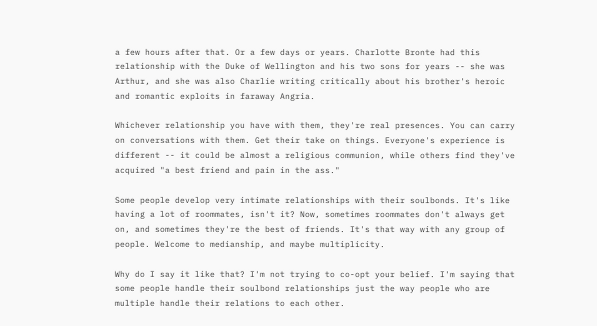a few hours after that. Or a few days or years. Charlotte Bronte had this relationship with the Duke of Wellington and his two sons for years -- she was Arthur, and she was also Charlie writing critically about his brother's heroic and romantic exploits in faraway Angria.

Whichever relationship you have with them, they're real presences. You can carry on conversations with them. Get their take on things. Everyone's experience is different -- it could be almost a religious communion, while others find they've acquired "a best friend and pain in the ass."

Some people develop very intimate relationships with their soulbonds. It's like having a lot of roommates, isn't it? Now, sometimes roommates don't always get on, and sometimes they're the best of friends. It's that way with any group of people. Welcome to medianship, and maybe multiplicity.

Why do I say it like that? I'm not trying to co-opt your belief. I'm saying that some people handle their soulbond relationships just the way people who are multiple handle their relations to each other.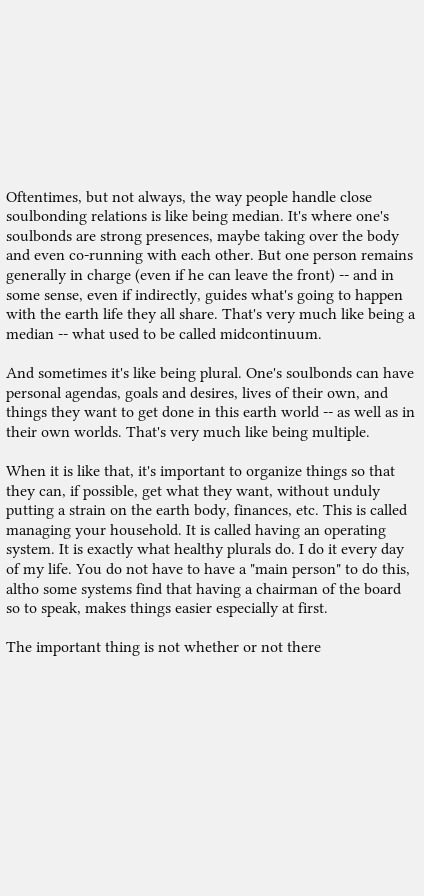Oftentimes, but not always, the way people handle close soulbonding relations is like being median. It's where one's soulbonds are strong presences, maybe taking over the body and even co-running with each other. But one person remains generally in charge (even if he can leave the front) -- and in some sense, even if indirectly, guides what's going to happen with the earth life they all share. That's very much like being a median -- what used to be called midcontinuum.

And sometimes it's like being plural. One's soulbonds can have personal agendas, goals and desires, lives of their own, and things they want to get done in this earth world -- as well as in their own worlds. That's very much like being multiple.

When it is like that, it's important to organize things so that they can, if possible, get what they want, without unduly putting a strain on the earth body, finances, etc. This is called managing your household. It is called having an operating system. It is exactly what healthy plurals do. I do it every day of my life. You do not have to have a "main person" to do this, altho some systems find that having a chairman of the board so to speak, makes things easier especially at first.

The important thing is not whether or not there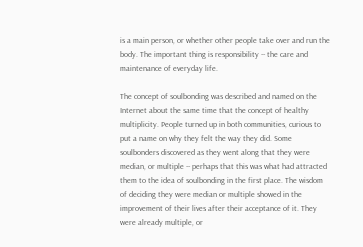is a main person, or whether other people take over and run the body. The important thing is responsibility -- the care and maintenance of everyday life.

The concept of soulbonding was described and named on the Internet about the same time that the concept of healthy multiplicity. People turned up in both communities, curious to put a name on why they felt the way they did. Some soulbonders discovered as they went along that they were median, or multiple -- perhaps that this was what had attracted them to the idea of soulbonding in the first place. The wisdom of deciding they were median or multiple showed in the improvement of their lives after their acceptance of it. They were already multiple, or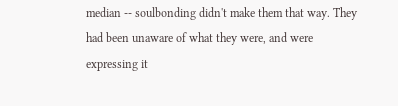median -- soulbonding didn't make them that way. They had been unaware of what they were, and were expressing it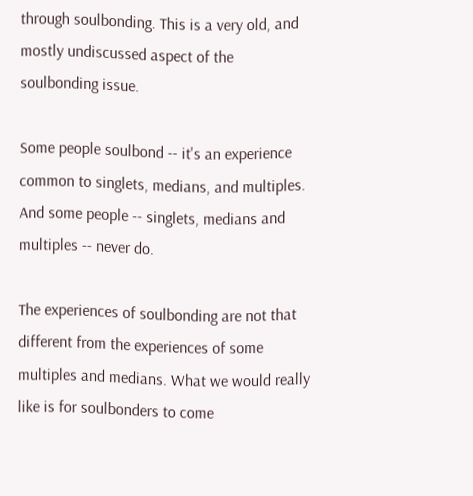through soulbonding. This is a very old, and mostly undiscussed aspect of the soulbonding issue.

Some people soulbond -- it's an experience common to singlets, medians, and multiples. And some people -- singlets, medians and multiples -- never do.

The experiences of soulbonding are not that different from the experiences of some multiples and medians. What we would really like is for soulbonders to come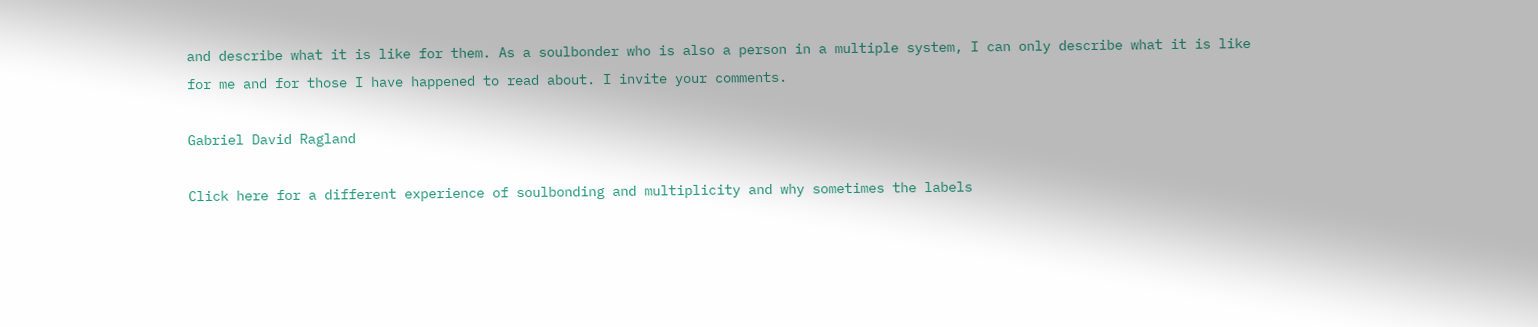and describe what it is like for them. As a soulbonder who is also a person in a multiple system, I can only describe what it is like for me and for those I have happened to read about. I invite your comments.

Gabriel David Ragland

Click here for a different experience of soulbonding and multiplicity and why sometimes the labels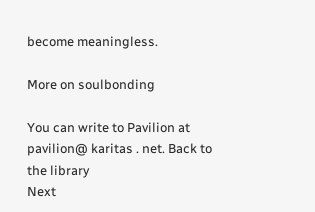become meaningless.

More on soulbonding

You can write to Pavilion at pavilion@ karitas . net. Back to the library
Next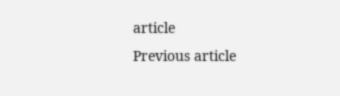article
Previous article